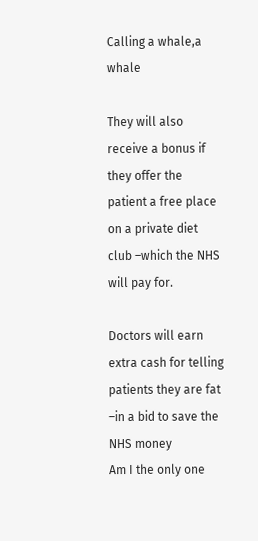Calling a whale,a whale

They will also receive a bonus if they offer the patient a free place on a private diet club –which the NHS will pay for.

Doctors will earn extra cash for telling patients they are fat –in a bid to save the NHS money
Am I the only one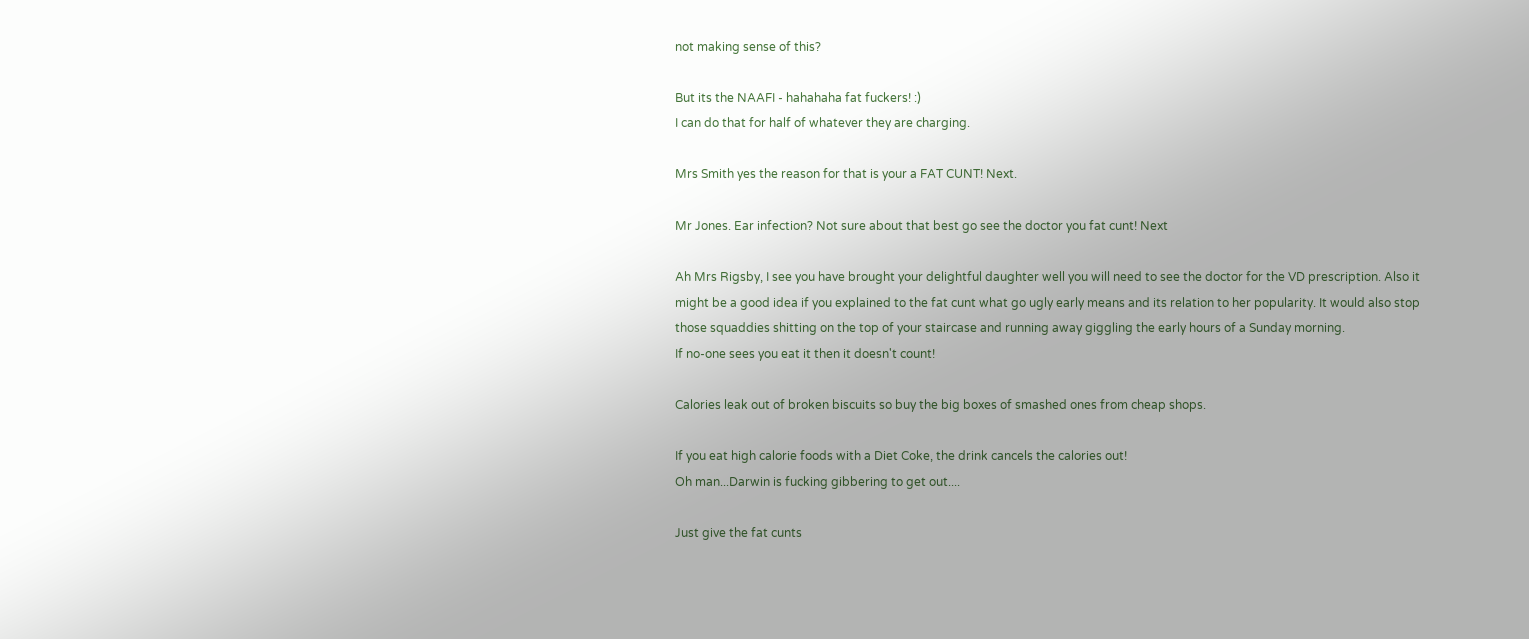not making sense of this?

But its the NAAFI - hahahaha fat fuckers! :)
I can do that for half of whatever they are charging.

Mrs Smith yes the reason for that is your a FAT CUNT! Next.

Mr Jones. Ear infection? Not sure about that best go see the doctor you fat cunt! Next

Ah Mrs Rigsby, I see you have brought your delightful daughter well you will need to see the doctor for the VD prescription. Also it might be a good idea if you explained to the fat cunt what go ugly early means and its relation to her popularity. It would also stop those squaddies shitting on the top of your staircase and running away giggling the early hours of a Sunday morning.
If no-one sees you eat it then it doesn't count!

Calories leak out of broken biscuits so buy the big boxes of smashed ones from cheap shops.

If you eat high calorie foods with a Diet Coke, the drink cancels the calories out!
Oh man...Darwin is fucking gibbering to get out....

Just give the fat cunts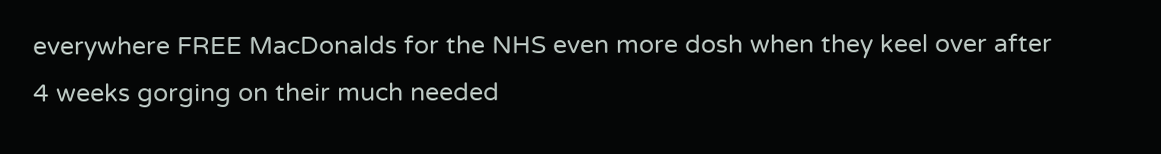everywhere FREE MacDonalds for the NHS even more dosh when they keel over after 4 weeks gorging on their much needed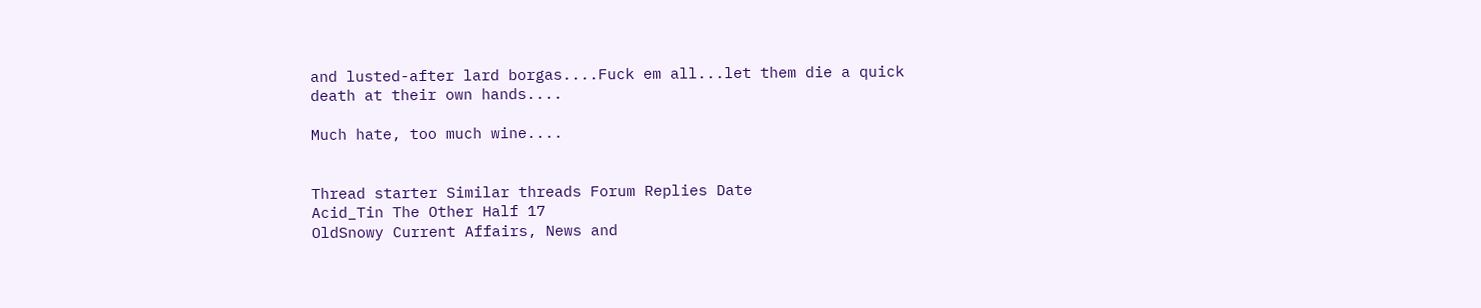and lusted-after lard borgas....Fuck em all...let them die a quick death at their own hands....

Much hate, too much wine....


Thread starter Similar threads Forum Replies Date
Acid_Tin The Other Half 17
OldSnowy Current Affairs, News and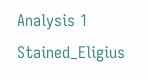Analysis 1
Stained_Eligius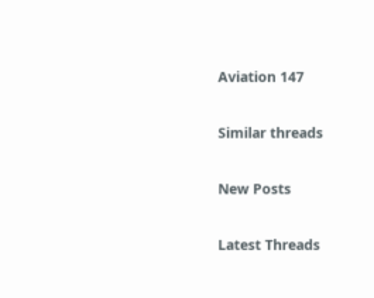Aviation 147

Similar threads

New Posts

Latest Threads